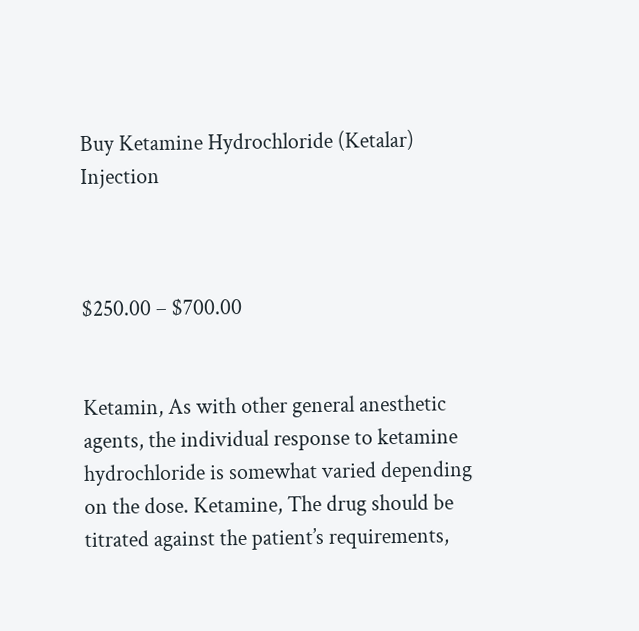Buy Ketamine Hydrochloride (Ketalar) Injection



$250.00 – $700.00


Ketamin, As with other general anesthetic agents, the individual response to ketamine hydrochloride is somewhat varied depending on the dose. Ketamine, The drug should be titrated against the patient’s requirements,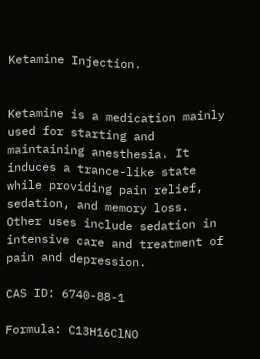Ketamine Injection.


Ketamine is a medication mainly used for starting and maintaining anesthesia. It induces a trance-like state while providing pain relief, sedation, and memory loss. Other uses include sedation in intensive care and treatment of pain and depression.

CAS ID: 6740-88-1

Formula: C13H16ClNO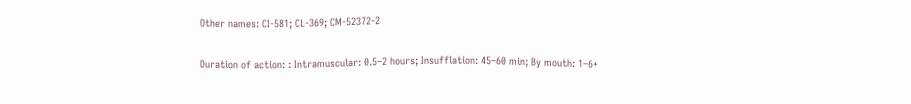Other names: CI-581; CL-369; CM-52372-2

Duration of action: : Intramuscular: 0.5–2 hours; Insufflation: 45–60 min; By mouth: 1–6+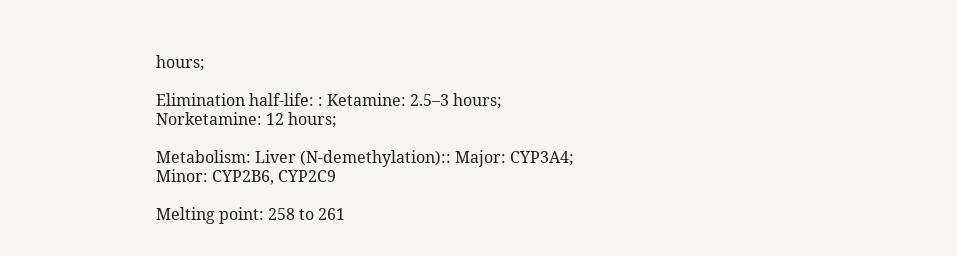hours;

Elimination half-life: : Ketamine: 2.5–3 hours; Norketamine: 12 hours;

Metabolism: Liver (N-demethylation):: Major: CYP3A4; Minor: CYP2B6, CYP2C9

Melting point: 258 to 261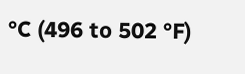°C (496 to 502 °F)